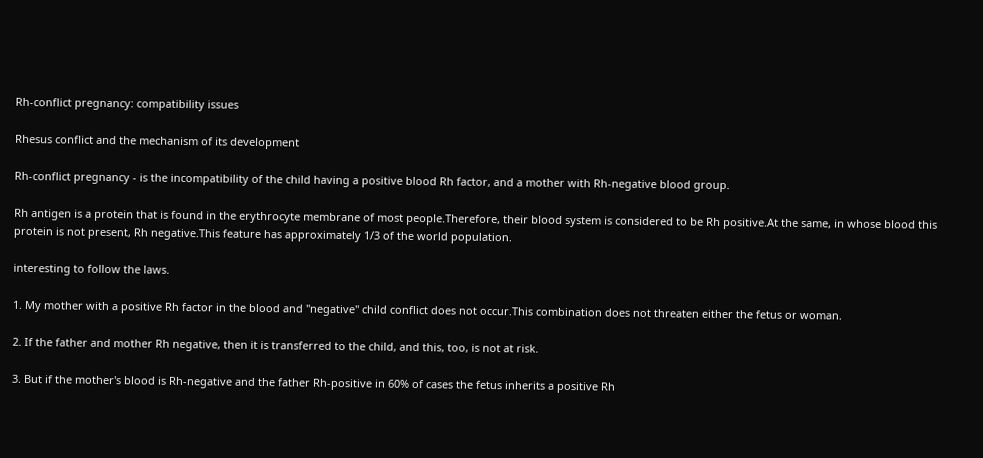Rh-conflict pregnancy: compatibility issues

Rhesus conflict and the mechanism of its development

Rh-conflict pregnancy - is the incompatibility of the child having a positive blood Rh factor, and a mother with Rh-negative blood group.

Rh antigen is a protein that is found in the erythrocyte membrane of most people.Therefore, their blood system is considered to be Rh positive.At the same, in whose blood this protein is not present, Rh negative.This feature has approximately 1/3 of the world population.

interesting to follow the laws.

1. My mother with a positive Rh factor in the blood and "negative" child conflict does not occur.This combination does not threaten either the fetus or woman.

2. If the father and mother Rh negative, then it is transferred to the child, and this, too, is not at risk.

3. But if the mother's blood is Rh-negative and the father Rh-positive in 60% of cases the fetus inherits a positive Rh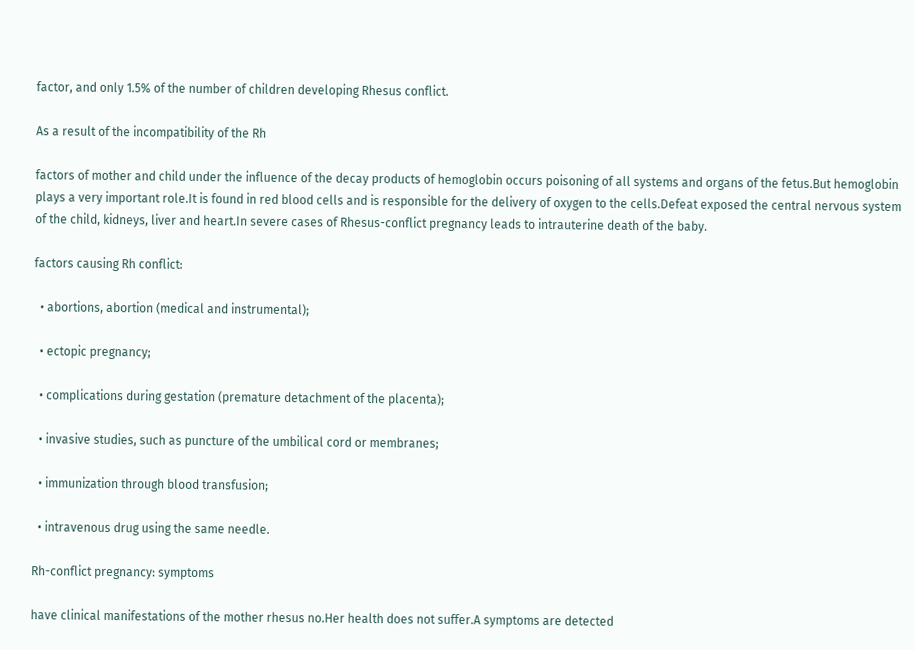factor, and only 1.5% of the number of children developing Rhesus conflict.

As a result of the incompatibility of the Rh

factors of mother and child under the influence of the decay products of hemoglobin occurs poisoning of all systems and organs of the fetus.But hemoglobin plays a very important role.It is found in red blood cells and is responsible for the delivery of oxygen to the cells.Defeat exposed the central nervous system of the child, kidneys, liver and heart.In severe cases of Rhesus-conflict pregnancy leads to intrauterine death of the baby.

factors causing Rh conflict:

  • abortions, abortion (medical and instrumental);

  • ectopic pregnancy;

  • complications during gestation (premature detachment of the placenta);

  • invasive studies, such as puncture of the umbilical cord or membranes;

  • immunization through blood transfusion;

  • intravenous drug using the same needle.

Rh-conflict pregnancy: symptoms

have clinical manifestations of the mother rhesus no.Her health does not suffer.A symptoms are detected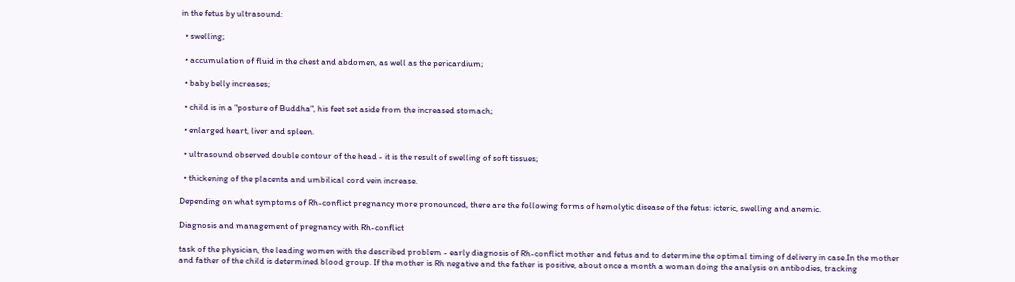in the fetus by ultrasound:

  • swelling;

  • accumulation of fluid in the chest and abdomen, as well as the pericardium;

  • baby belly increases;

  • child is in a "posture of Buddha", his feet set aside from the increased stomach;

  • enlarged heart, liver and spleen.

  • ultrasound observed double contour of the head - it is the result of swelling of soft tissues;

  • thickening of the placenta and umbilical cord vein increase.

Depending on what symptoms of Rh-conflict pregnancy more pronounced, there are the following forms of hemolytic disease of the fetus: icteric, swelling and anemic.

Diagnosis and management of pregnancy with Rh-conflict

task of the physician, the leading women with the described problem - early diagnosis of Rh-conflict mother and fetus and to determine the optimal timing of delivery in case.In the mother and father of the child is determined blood group. If the mother is Rh negative and the father is positive, about once a month a woman doing the analysis on antibodies, tracking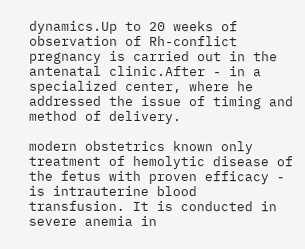dynamics.Up to 20 weeks of observation of Rh-conflict pregnancy is carried out in the antenatal clinic.After - in a specialized center, where he addressed the issue of timing and method of delivery.

modern obstetrics known only treatment of hemolytic disease of the fetus with proven efficacy - is intrauterine blood transfusion. It is conducted in severe anemia in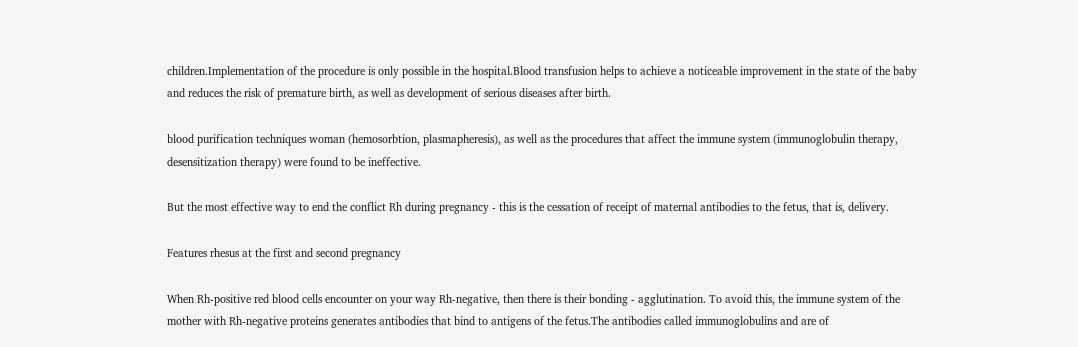children.Implementation of the procedure is only possible in the hospital.Blood transfusion helps to achieve a noticeable improvement in the state of the baby and reduces the risk of premature birth, as well as development of serious diseases after birth.

blood purification techniques woman (hemosorbtion, plasmapheresis), as well as the procedures that affect the immune system (immunoglobulin therapy, desensitization therapy) were found to be ineffective.

But the most effective way to end the conflict Rh during pregnancy - this is the cessation of receipt of maternal antibodies to the fetus, that is, delivery.

Features rhesus at the first and second pregnancy

When Rh-positive red blood cells encounter on your way Rh-negative, then there is their bonding - agglutination. To avoid this, the immune system of the mother with Rh-negative proteins generates antibodies that bind to antigens of the fetus.The antibodies called immunoglobulins and are of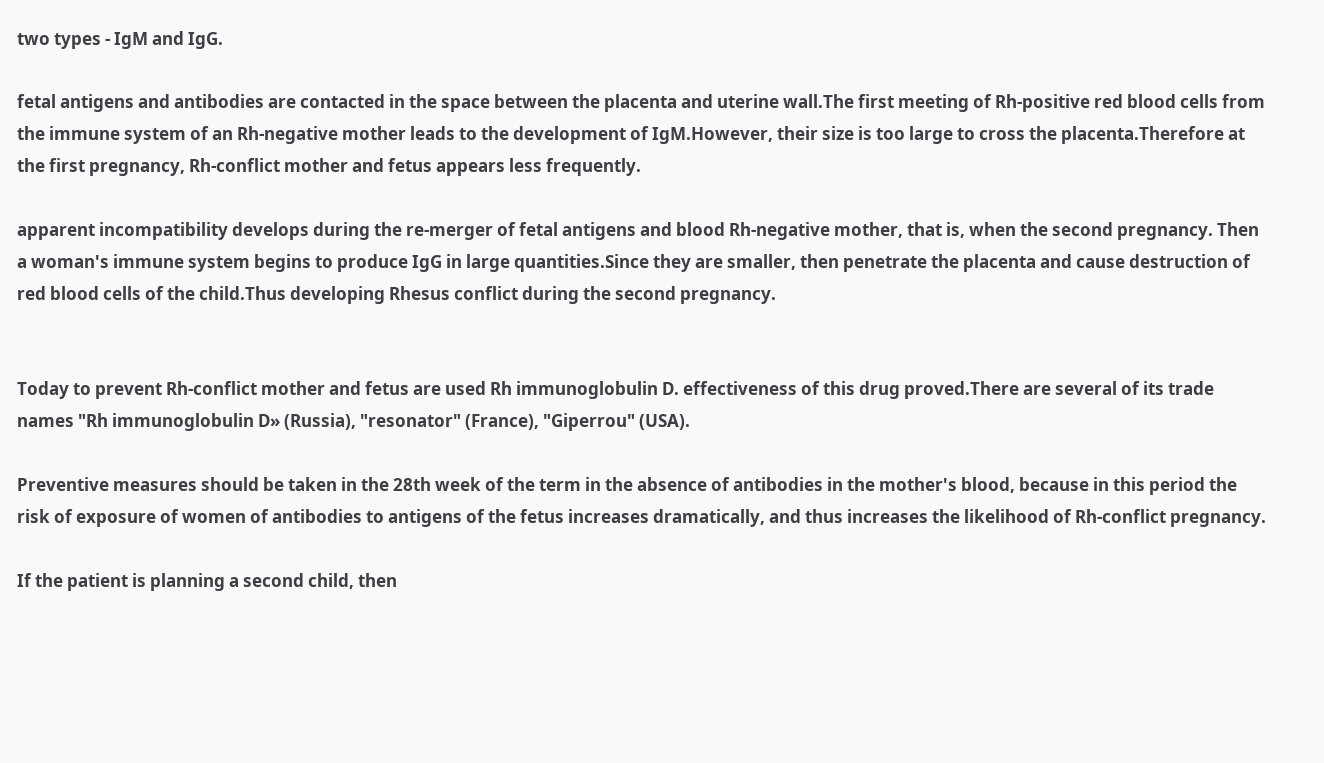two types - IgM and IgG.

fetal antigens and antibodies are contacted in the space between the placenta and uterine wall.The first meeting of Rh-positive red blood cells from the immune system of an Rh-negative mother leads to the development of IgM.However, their size is too large to cross the placenta.Therefore at the first pregnancy, Rh-conflict mother and fetus appears less frequently.

apparent incompatibility develops during the re-merger of fetal antigens and blood Rh-negative mother, that is, when the second pregnancy. Then a woman's immune system begins to produce IgG in large quantities.Since they are smaller, then penetrate the placenta and cause destruction of red blood cells of the child.Thus developing Rhesus conflict during the second pregnancy.


Today to prevent Rh-conflict mother and fetus are used Rh immunoglobulin D. effectiveness of this drug proved.There are several of its trade names "Rh immunoglobulin D» (Russia), "resonator" (France), "Giperrou" (USA).

Preventive measures should be taken in the 28th week of the term in the absence of antibodies in the mother's blood, because in this period the risk of exposure of women of antibodies to antigens of the fetus increases dramatically, and thus increases the likelihood of Rh-conflict pregnancy.

If the patient is planning a second child, then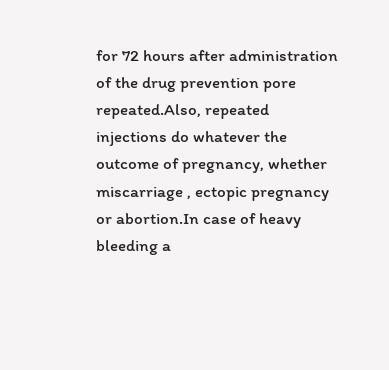for 72 hours after administration of the drug prevention pore repeated.Also, repeated injections do whatever the outcome of pregnancy, whether miscarriage , ectopic pregnancy or abortion.In case of heavy bleeding a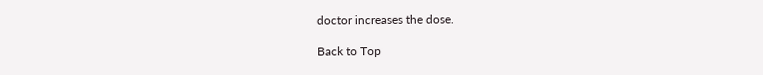doctor increases the dose.

Back to Top